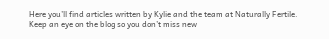Here you’ll find articles written by Kylie and the team at Naturally Fertile. Keep an eye on the blog so you don’t miss new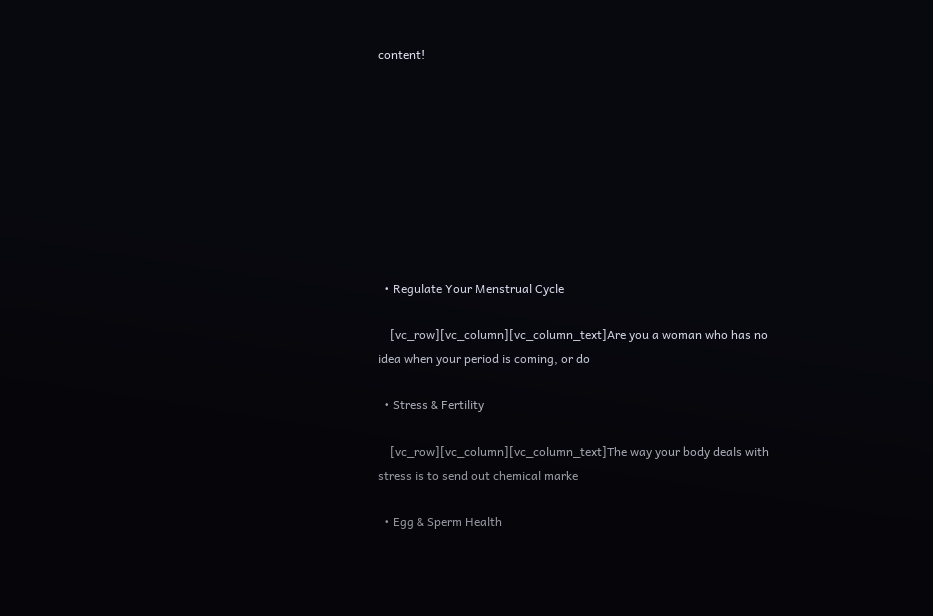content!









  • Regulate Your Menstrual Cycle

    [vc_row][vc_column][vc_column_text]Are you a woman who has no idea when your period is coming, or do

  • Stress & Fertility

    [vc_row][vc_column][vc_column_text]The way your body deals with stress is to send out chemical marke

  • Egg & Sperm Health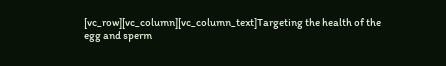[vc_row][vc_column][vc_column_text]Targeting the health of the egg and sperm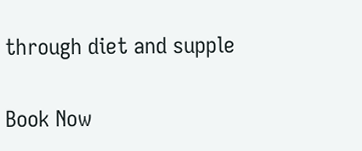through diet and supple


Book Now